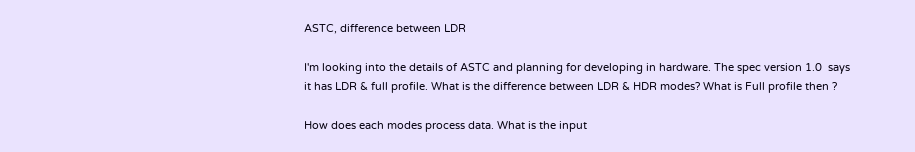ASTC, difference between LDR

I'm looking into the details of ASTC and planning for developing in hardware. The spec version 1.0  says it has LDR & full profile. What is the difference between LDR & HDR modes? What is Full profile then ?

How does each modes process data. What is the input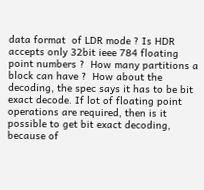data format  of LDR mode ? Is HDR accepts only 32bit ieee 784 floating point numbers ?  How many partitions a block can have ?  How about the decoding, the spec says it has to be bit exact decode. If lot of floating point operations are required, then is it possible to get bit exact decoding, because of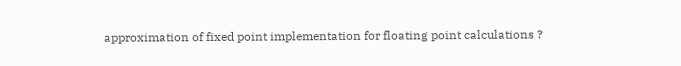approximation of fixed point implementation for floating point calculations ?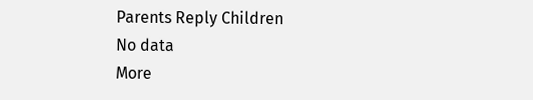Parents Reply Children
No data
More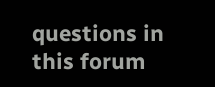questions in this forum